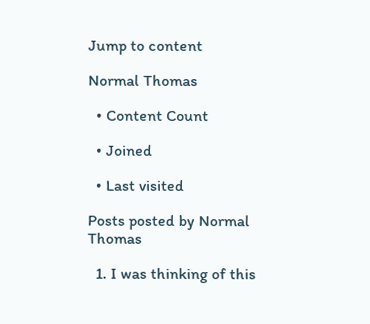Jump to content

Normal Thomas

  • Content Count

  • Joined

  • Last visited

Posts posted by Normal Thomas

  1. I was thinking of this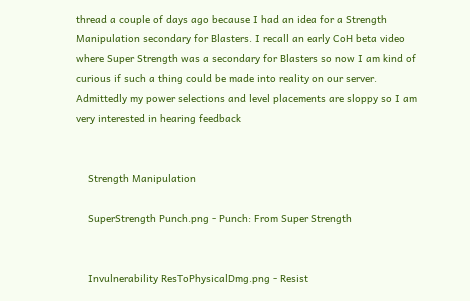thread a couple of days ago because I had an idea for a Strength Manipulation secondary for Blasters. I recall an early CoH beta video where Super Strength was a secondary for Blasters so now I am kind of curious if such a thing could be made into reality on our server. Admittedly my power selections and level placements are sloppy so I am very interested in hearing feedback


    Strength Manipulation

    SuperStrength Punch.png - Punch: From Super Strength


    Invulnerability ResToPhysicalDmg.png - Resist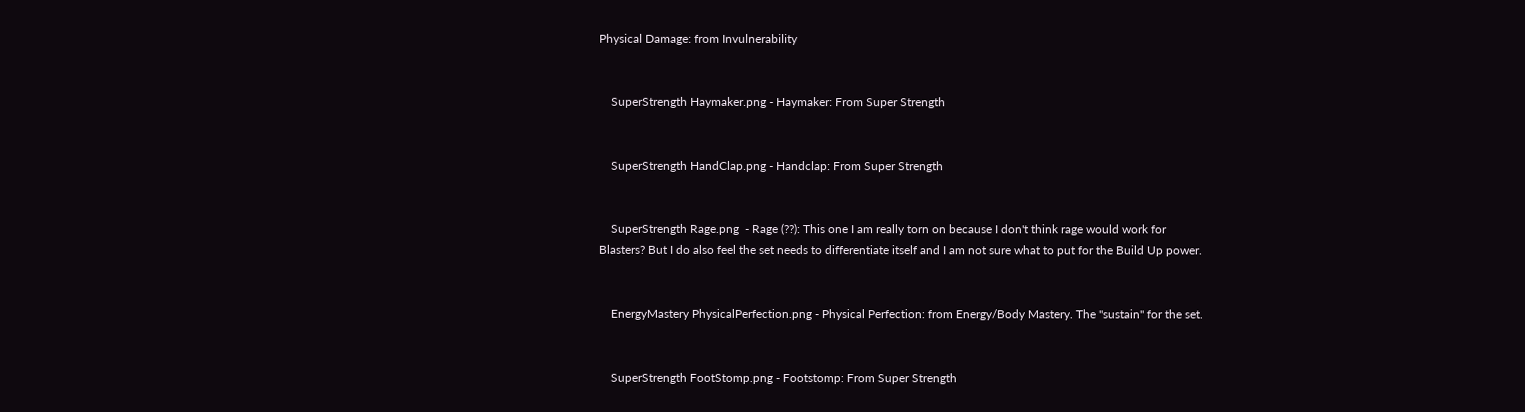Physical Damage: from Invulnerability


    SuperStrength Haymaker.png - Haymaker: From Super Strength


    SuperStrength HandClap.png - Handclap: From Super Strength


    SuperStrength Rage.png  - Rage (??): This one I am really torn on because I don't think rage would work for Blasters? But I do also feel the set needs to differentiate itself and I am not sure what to put for the Build Up power.


    EnergyMastery PhysicalPerfection.png - Physical Perfection: from Energy/Body Mastery. The "sustain" for the set.


    SuperStrength FootStomp.png - Footstomp: From Super Strength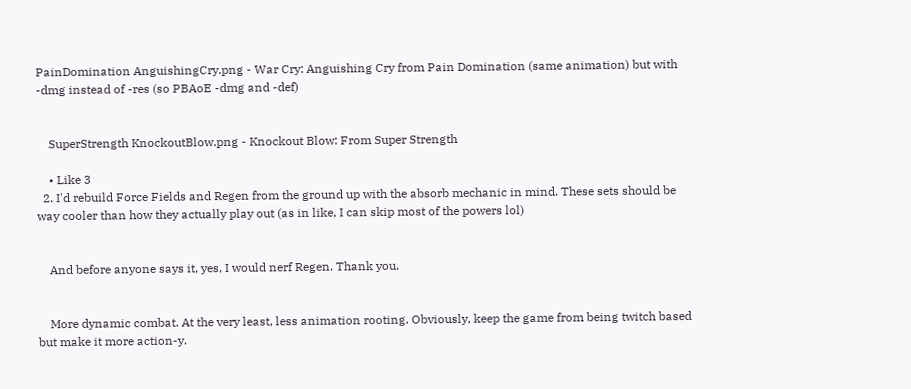PainDomination AnguishingCry.png - War Cry: Anguishing Cry from Pain Domination (same animation) but with -dmg instead of -res (so PBAoE -dmg and -def)


    SuperStrength KnockoutBlow.png - Knockout Blow: From Super Strength

    • Like 3
  2. I'd rebuild Force Fields and Regen from the ground up with the absorb mechanic in mind. These sets should be way cooler than how they actually play out (as in like, I can skip most of the powers lol)


    And before anyone says it, yes, I would nerf Regen. Thank you.


    More dynamic combat. At the very least, less animation rooting. Obviously, keep the game from being twitch based but make it more action-y.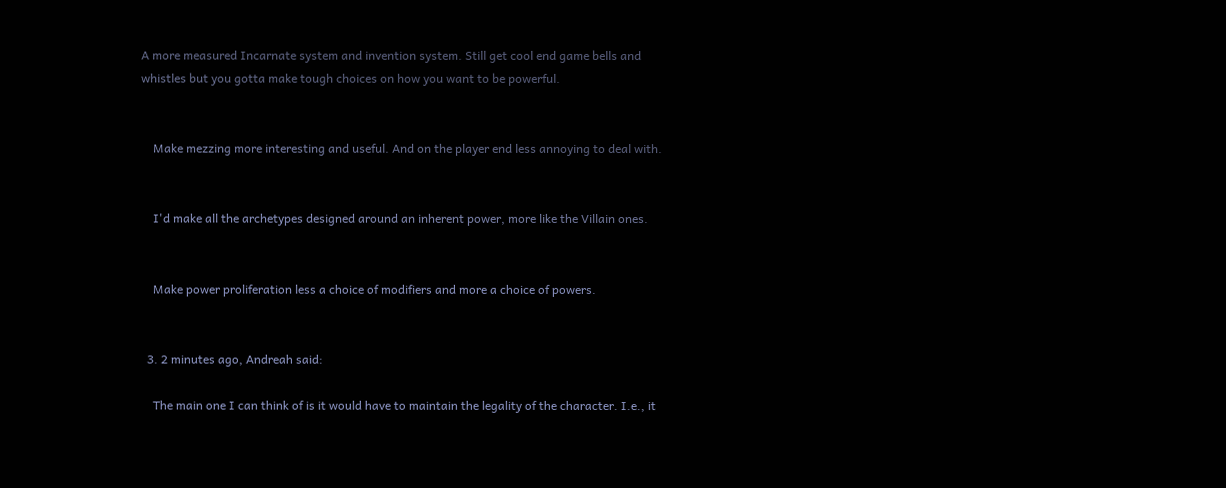A more measured Incarnate system and invention system. Still get cool end game bells and whistles but you gotta make tough choices on how you want to be powerful.


    Make mezzing more interesting and useful. And on the player end less annoying to deal with.


    I'd make all the archetypes designed around an inherent power, more like the Villain ones.


    Make power proliferation less a choice of modifiers and more a choice of powers.


  3. 2 minutes ago, Andreah said:

    The main one I can think of is it would have to maintain the legality of the character. I.e., it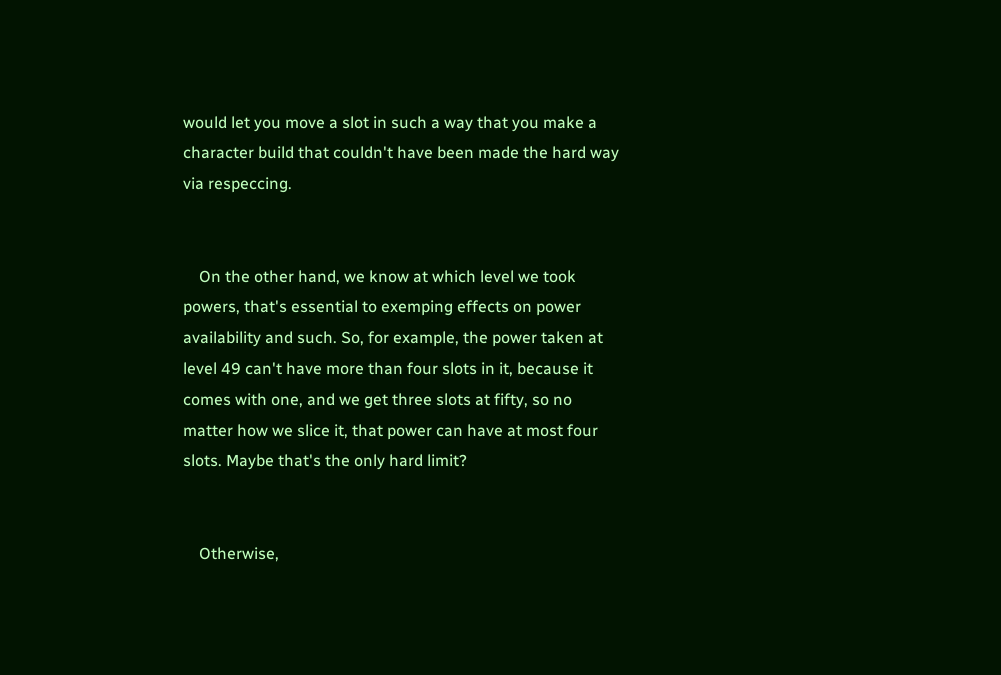would let you move a slot in such a way that you make a character build that couldn't have been made the hard way via respeccing.


    On the other hand, we know at which level we took powers, that's essential to exemping effects on power availability and such. So, for example, the power taken at level 49 can't have more than four slots in it, because it comes with one, and we get three slots at fifty, so no matter how we slice it, that power can have at most four slots. Maybe that's the only hard limit?


    Otherwise,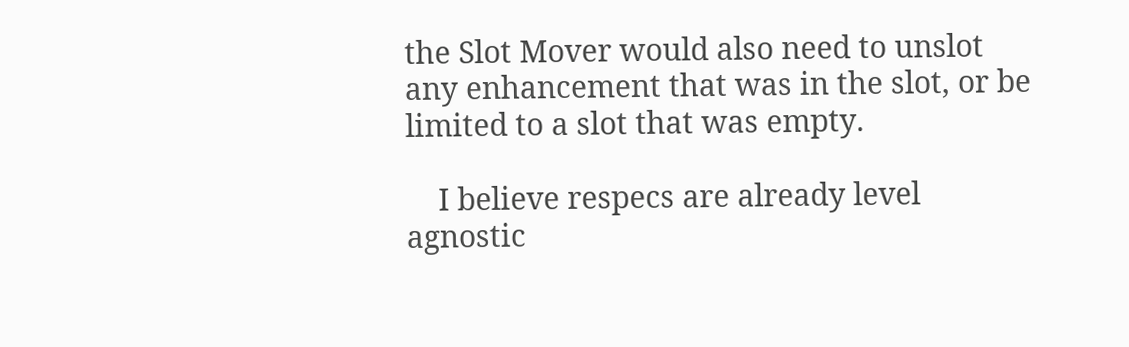the Slot Mover would also need to unslot any enhancement that was in the slot, or be limited to a slot that was empty.

    I believe respecs are already level agnostic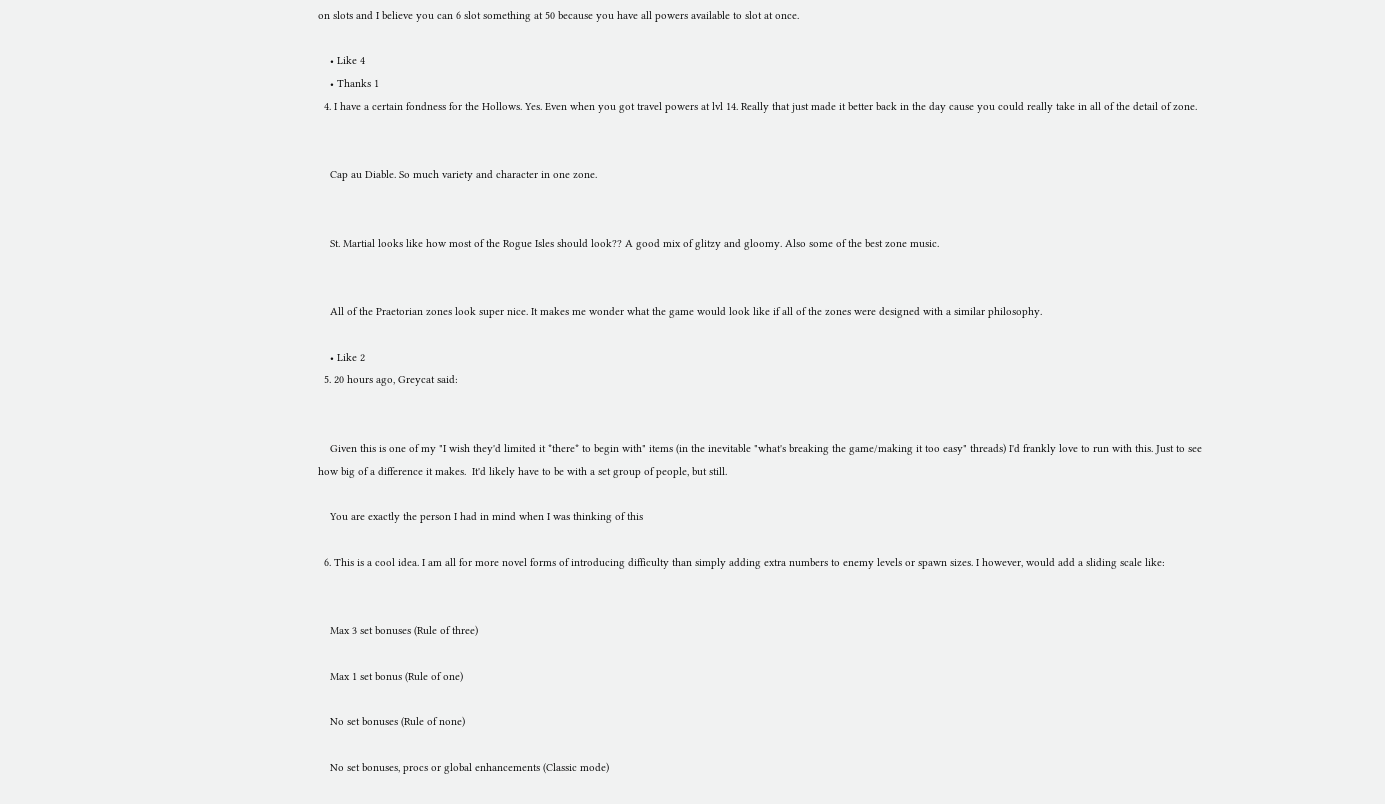on slots and I believe you can 6 slot something at 50 because you have all powers available to slot at once.

    • Like 4
    • Thanks 1
  4. I have a certain fondness for the Hollows. Yes. Even when you got travel powers at lvl 14. Really that just made it better back in the day cause you could really take in all of the detail of zone.


    Cap au Diable. So much variety and character in one zone.


    St. Martial looks like how most of the Rogue Isles should look?? A good mix of glitzy and gloomy. Also some of the best zone music.


    All of the Praetorian zones look super nice. It makes me wonder what the game would look like if all of the zones were designed with a similar philosophy.

    • Like 2
  5. 20 hours ago, Greycat said:


    Given this is one of my "I wish they'd limited it *there* to begin with" items (in the inevitable "what's breaking the game/making it too easy" threads) I'd frankly love to run with this. Just to see how big of a difference it makes.  It'd likely have to be with a set group of people, but still.

    You are exactly the person I had in mind when I was thinking of this

  6. This is a cool idea. I am all for more novel forms of introducing difficulty than simply adding extra numbers to enemy levels or spawn sizes. I however, would add a sliding scale like:


    Max 3 set bonuses (Rule of three)

    Max 1 set bonus (Rule of one)

    No set bonuses (Rule of none)

    No set bonuses, procs or global enhancements (Classic mode)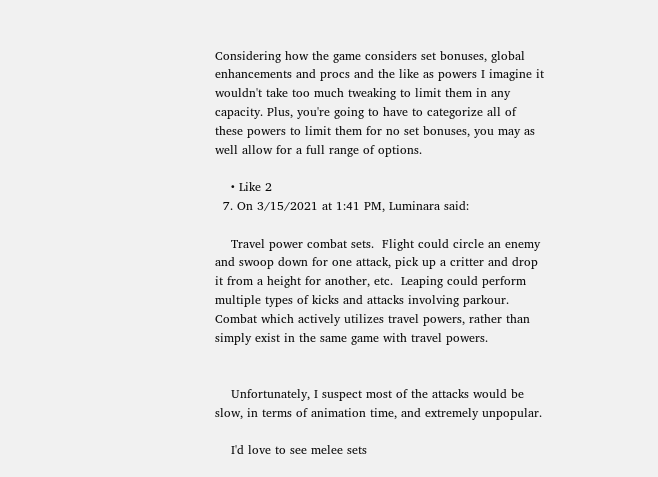Considering how the game considers set bonuses, global enhancements and procs and the like as powers I imagine it wouldn't take too much tweaking to limit them in any capacity. Plus, you're going to have to categorize all of these powers to limit them for no set bonuses, you may as well allow for a full range of options.

    • Like 2
  7. On 3/15/2021 at 1:41 PM, Luminara said:

    Travel power combat sets.  Flight could circle an enemy and swoop down for one attack, pick up a critter and drop it from a height for another, etc.  Leaping could perform multiple types of kicks and attacks involving parkour.  Combat which actively utilizes travel powers, rather than simply exist in the same game with travel powers.


    Unfortunately, I suspect most of the attacks would be slow, in terms of animation time, and extremely unpopular.

    I'd love to see melee sets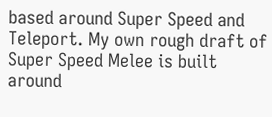based around Super Speed and Teleport. My own rough draft of Super Speed Melee is built around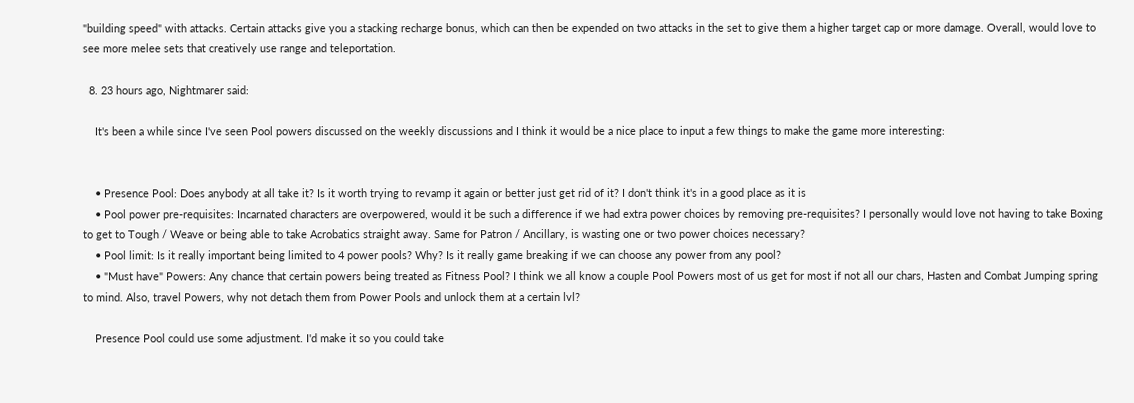"building speed" with attacks. Certain attacks give you a stacking recharge bonus, which can then be expended on two attacks in the set to give them a higher target cap or more damage. Overall, would love to see more melee sets that creatively use range and teleportation.

  8. 23 hours ago, Nightmarer said:

    It's been a while since I've seen Pool powers discussed on the weekly discussions and I think it would be a nice place to input a few things to make the game more interesting:


    • Presence Pool: Does anybody at all take it? Is it worth trying to revamp it again or better just get rid of it? I don't think it's in a good place as it is
    • Pool power pre-requisites: Incarnated characters are overpowered, would it be such a difference if we had extra power choices by removing pre-requisites? I personally would love not having to take Boxing to get to Tough / Weave or being able to take Acrobatics straight away. Same for Patron / Ancillary, is wasting one or two power choices necessary?
    • Pool limit: Is it really important being limited to 4 power pools? Why? Is it really game breaking if we can choose any power from any pool?
    • "Must have" Powers: Any chance that certain powers being treated as Fitness Pool? I think we all know a couple Pool Powers most of us get for most if not all our chars, Hasten and Combat Jumping spring to mind. Also, travel Powers, why not detach them from Power Pools and unlock them at a certain lvl?

    Presence Pool could use some adjustment. I'd make it so you could take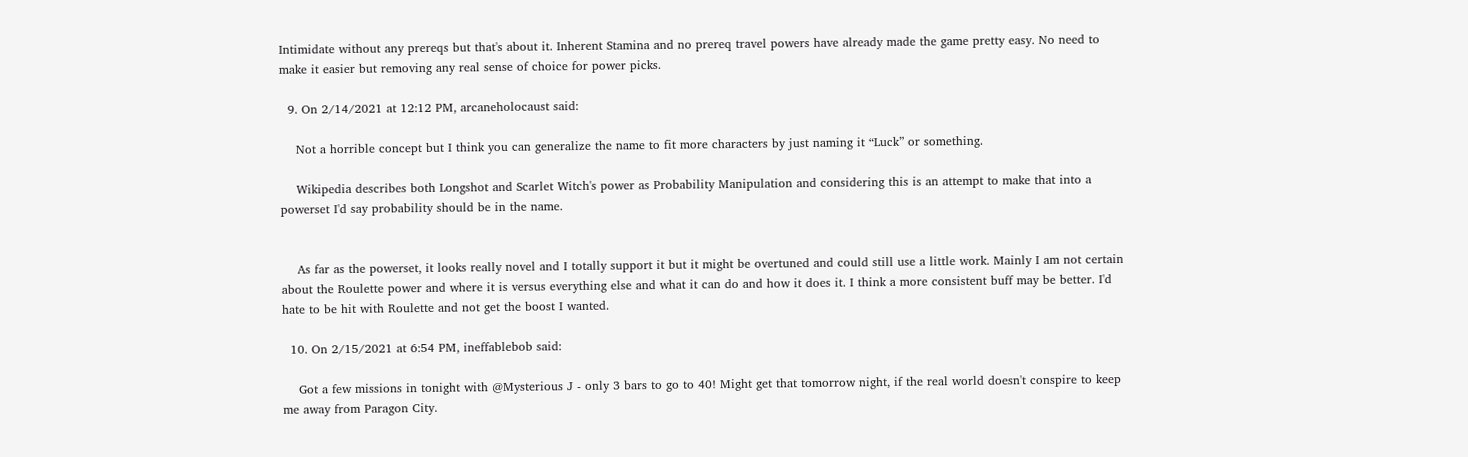Intimidate without any prereqs but that's about it. Inherent Stamina and no prereq travel powers have already made the game pretty easy. No need to make it easier but removing any real sense of choice for power picks.

  9. On 2/14/2021 at 12:12 PM, arcaneholocaust said:

    Not a horrible concept but I think you can generalize the name to fit more characters by just naming it “Luck” or something.

    Wikipedia describes both Longshot and Scarlet Witch's power as Probability Manipulation and considering this is an attempt to make that into a powerset I'd say probability should be in the name.


    As far as the powerset, it looks really novel and I totally support it but it might be overtuned and could still use a little work. Mainly I am not certain about the Roulette power and where it is versus everything else and what it can do and how it does it. I think a more consistent buff may be better. I'd hate to be hit with Roulette and not get the boost I wanted.

  10. On 2/15/2021 at 6:54 PM, ineffablebob said:

    Got a few missions in tonight with @Mysterious J - only 3 bars to go to 40! Might get that tomorrow night, if the real world doesn't conspire to keep me away from Paragon City.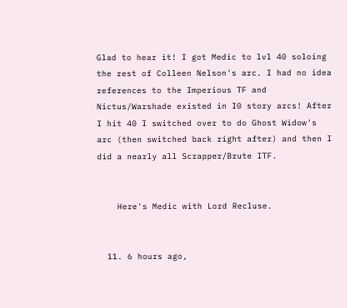Glad to hear it! I got Medic to lvl 40 soloing the rest of Colleen Nelson's arc. I had no idea references to the Imperious TF and Nictus/Warshade existed in I0 story arcs! After I hit 40 I switched over to do Ghost Widow's arc (then switched back right after) and then I did a nearly all Scrapper/Brute ITF.


    Here's Medic with Lord Recluse.


  11. 6 hours ago,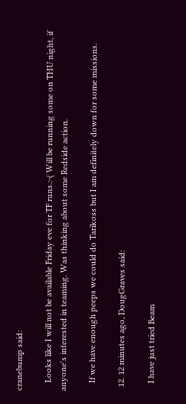cranebump said:

    Looks like I will not be available Friday eve for TF runs.:-( Will be running some on THU night, if anyone's interested in teaming. Was thinking about some Redside action.

    If we have enough peeps we could do Tarikoss but I am definitely down for some missions.

  12. 12 minutes ago, DougGraves said:

    I have just tried Beam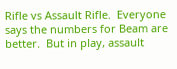Rifle vs Assault Rifle.  Everyone says the numbers for Beam are better.  But in play, assault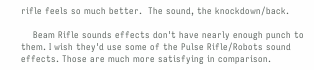rifle feels so much better.  The sound, the knockdown/back.

    Beam Rifle sounds effects don't have nearly enough punch to them. I wish they'd use some of the Pulse Rifle/Robots sound effects. Those are much more satisfying in comparison.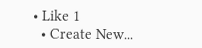• Like 1
  • Create New...